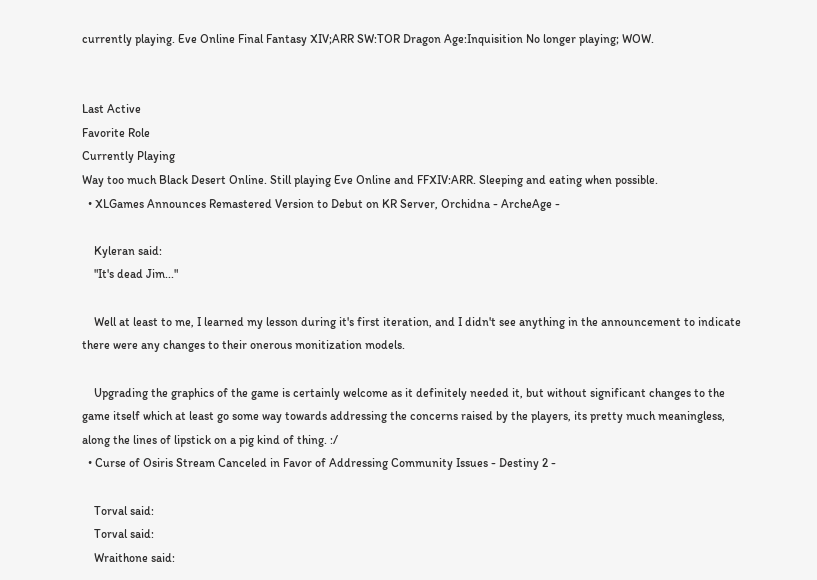currently playing. Eve Online Final Fantasy XIV;ARR SW:TOR Dragon Age:Inquisition No longer playing; WOW.


Last Active
Favorite Role
Currently Playing
Way too much Black Desert Online. Still playing Eve Online and FFXIV:ARR. Sleeping and eating when possible.
  • XLGames Announces Remastered Version to Debut on KR Server, Orchidna - ArcheAge -

    Kyleran said:
    "It's dead Jim..."

    Well at least to me, I learned my lesson during it's first iteration, and I didn't see anything in the announcement to indicate there were any changes to their onerous monitization models.

    Upgrading the graphics of the game is certainly welcome as it definitely needed it, but without significant changes to the game itself which at least go some way towards addressing the concerns raised by the players, its pretty much meaningless, along the lines of lipstick on a pig kind of thing. :/
  • Curse of Osiris Stream Canceled in Favor of Addressing Community Issues - Destiny 2 -

    Torval said:
    Torval said:
    Wraithone said: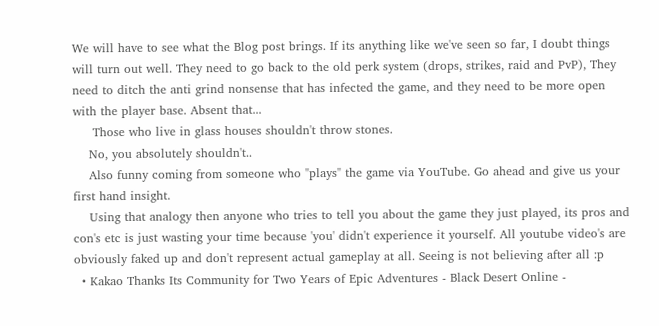We will have to see what the Blog post brings. If its anything like we've seen so far, I doubt things will turn out well. They need to go back to the old perk system (drops, strikes, raid and PvP), They need to ditch the anti grind nonsense that has infected the game, and they need to be more open with the player base. Absent that...
     Those who live in glass houses shouldn't throw stones.
    No, you absolutely shouldn't..
    Also funny coming from someone who "plays" the game via YouTube. Go ahead and give us your first hand insight.
    Using that analogy then anyone who tries to tell you about the game they just played, its pros and con's etc is just wasting your time because 'you' didn't experience it yourself. All youtube video's are obviously faked up and don't represent actual gameplay at all. Seeing is not believing after all :p
  • Kakao Thanks Its Community for Two Years of Epic Adventures - Black Desert Online -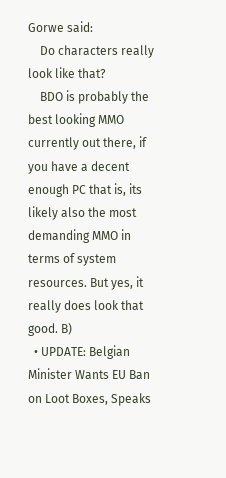Gorwe said:
    Do characters really look like that?
    BDO is probably the best looking MMO currently out there, if you have a decent enough PC that is, its likely also the most demanding MMO in terms of system resources. But yes, it really does look that good. B)
  • UPDATE: Belgian Minister Wants EU Ban on Loot Boxes, Speaks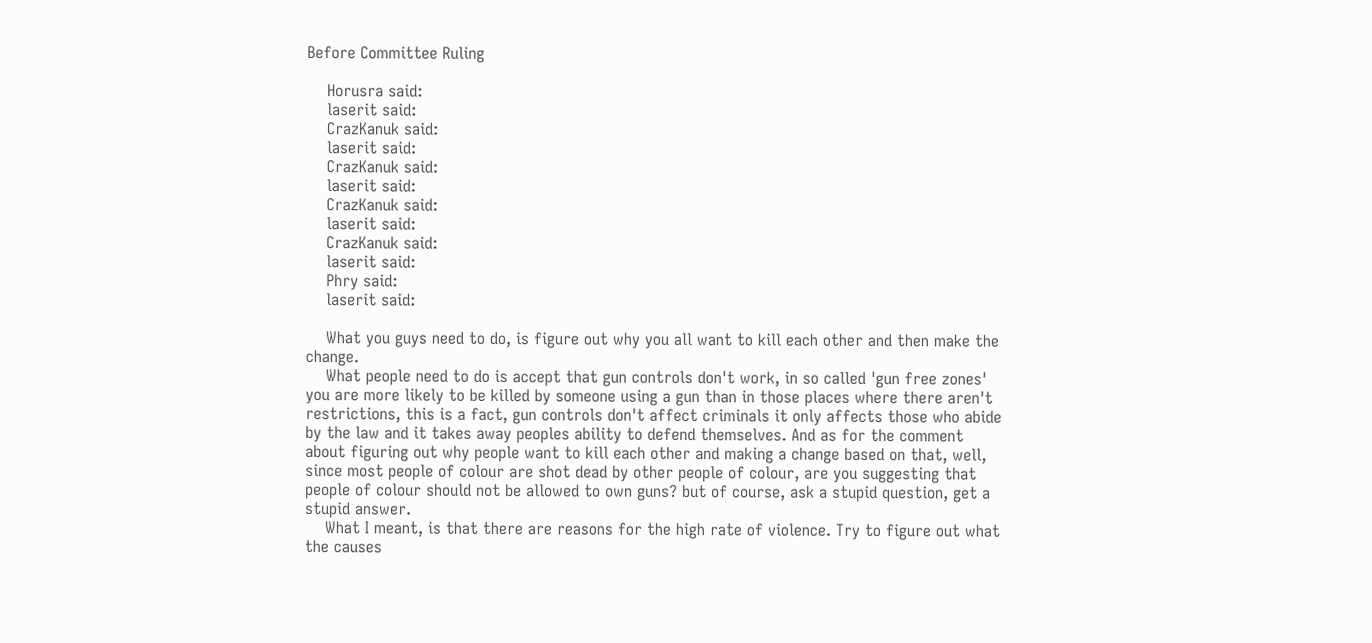Before Committee Ruling

    Horusra said:
    laserit said:
    CrazKanuk said:
    laserit said:
    CrazKanuk said:
    laserit said:
    CrazKanuk said:
    laserit said:
    CrazKanuk said:
    laserit said:
    Phry said:
    laserit said:

    What you guys need to do, is figure out why you all want to kill each other and then make the change.
    What people need to do is accept that gun controls don't work, in so called 'gun free zones' you are more likely to be killed by someone using a gun than in those places where there aren't restrictions, this is a fact, gun controls don't affect criminals it only affects those who abide by the law and it takes away peoples ability to defend themselves. And as for the comment about figuring out why people want to kill each other and making a change based on that, well, since most people of colour are shot dead by other people of colour, are you suggesting that people of colour should not be allowed to own guns? but of course, ask a stupid question, get a stupid answer.
    What I meant, is that there are reasons for the high rate of violence. Try to figure out what the causes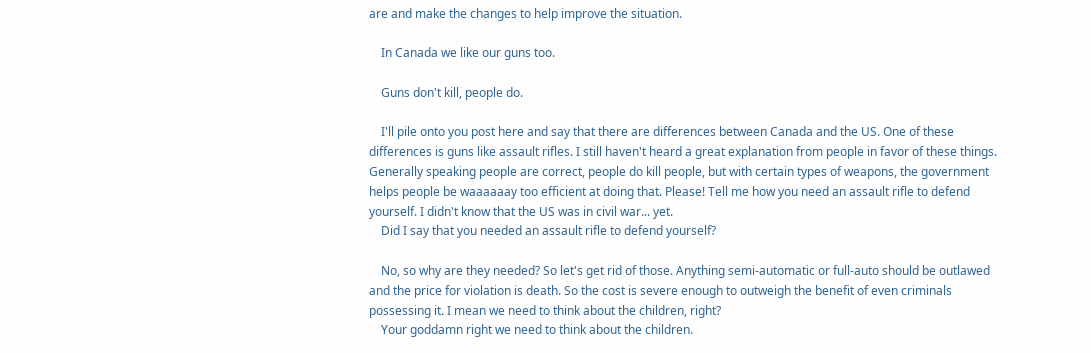are and make the changes to help improve the situation.

    In Canada we like our guns too.

    Guns don't kill, people do.

    I'll pile onto you post here and say that there are differences between Canada and the US. One of these differences is guns like assault rifles. I still haven't heard a great explanation from people in favor of these things. Generally speaking people are correct, people do kill people, but with certain types of weapons, the government helps people be waaaaaay too efficient at doing that. Please! Tell me how you need an assault rifle to defend yourself. I didn't know that the US was in civil war... yet.
    Did I say that you needed an assault rifle to defend yourself?

    No, so why are they needed? So let's get rid of those. Anything semi-automatic or full-auto should be outlawed and the price for violation is death. So the cost is severe enough to outweigh the benefit of even criminals possessing it. I mean we need to think about the children, right?
    Your goddamn right we need to think about the children.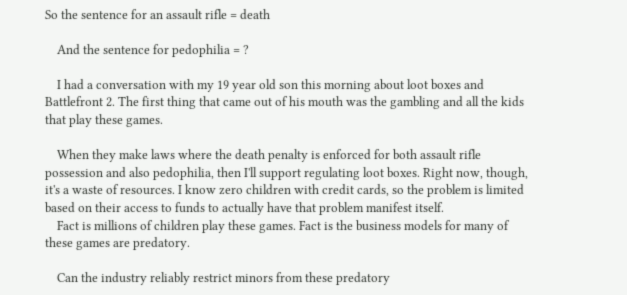So the sentence for an assault rifle = death

    And the sentence for pedophilia = ?

    I had a conversation with my 19 year old son this morning about loot boxes and Battlefront 2. The first thing that came out of his mouth was the gambling and all the kids that play these games.

    When they make laws where the death penalty is enforced for both assault rifle possession and also pedophilia, then I'll support regulating loot boxes. Right now, though, it's a waste of resources. I know zero children with credit cards, so the problem is limited based on their access to funds to actually have that problem manifest itself.
    Fact is millions of children play these games. Fact is the business models for many of these games are predatory.

    Can the industry reliably restrict minors from these predatory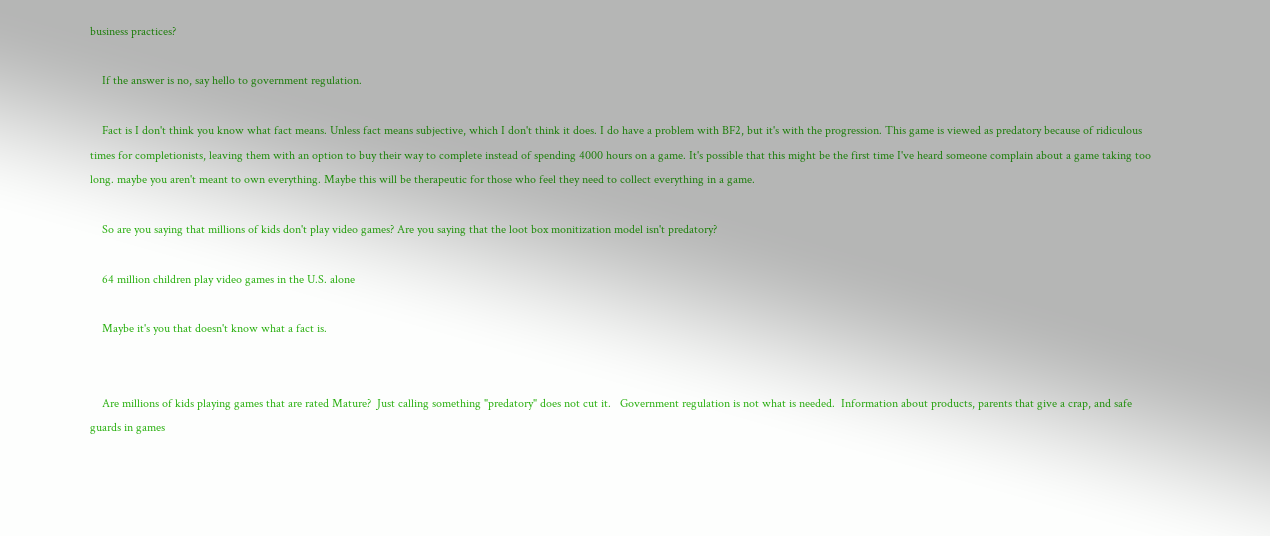business practices?

    If the answer is no, say hello to government regulation.

    Fact is I don't think you know what fact means. Unless fact means subjective, which I don't think it does. I do have a problem with BF2, but it's with the progression. This game is viewed as predatory because of ridiculous times for completionists, leaving them with an option to buy their way to complete instead of spending 4000 hours on a game. It's possible that this might be the first time I've heard someone complain about a game taking too long. maybe you aren't meant to own everything. Maybe this will be therapeutic for those who feel they need to collect everything in a game.

    So are you saying that millions of kids don't play video games? Are you saying that the loot box monitization model isn't predatory?

    64 million children play video games in the U.S. alone

    Maybe it's you that doesn't know what a fact is.


    Are millions of kids playing games that are rated Mature?  Just calling something "predatory" does not cut it.   Government regulation is not what is needed.  Information about products, parents that give a crap, and safe guards in games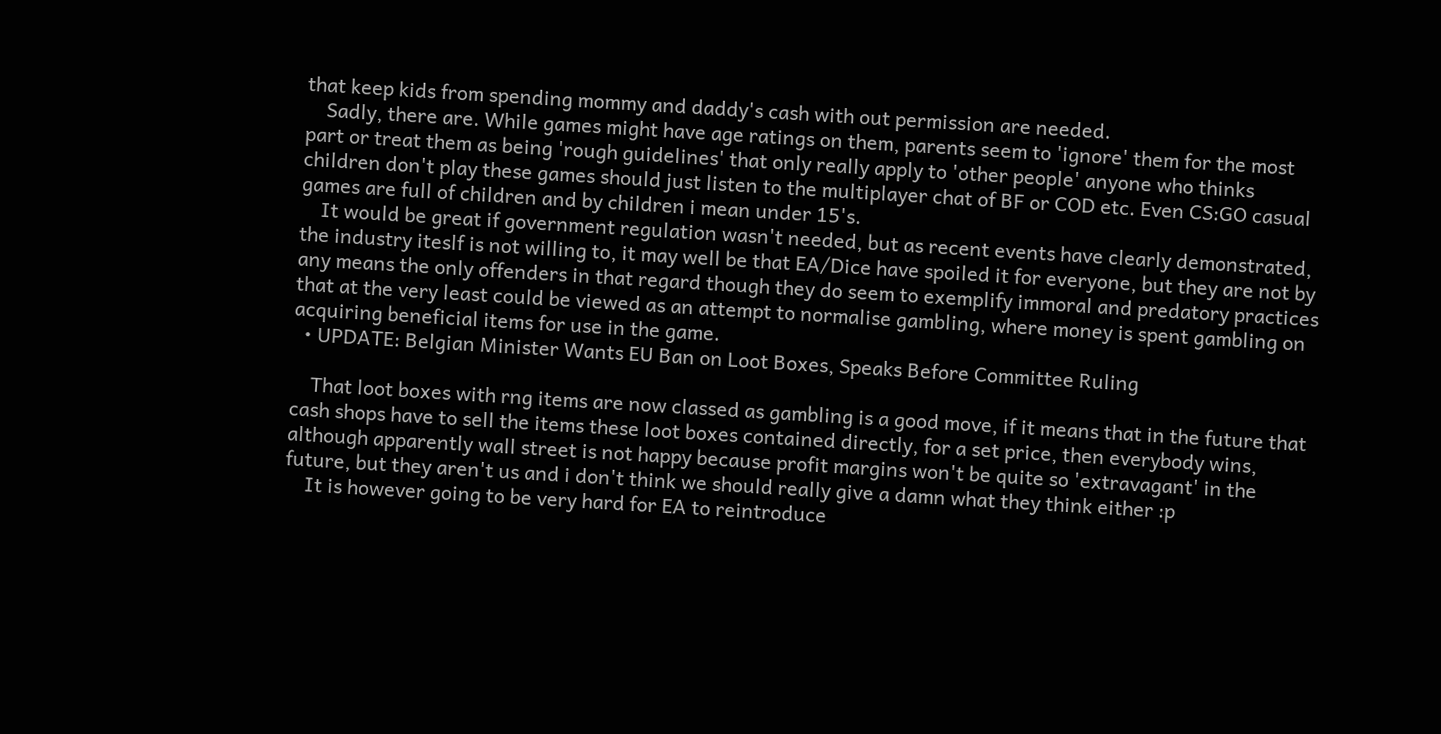that keep kids from spending mommy and daddy's cash with out permission are needed.
    Sadly, there are. While games might have age ratings on them, parents seem to 'ignore' them for the most part or treat them as being 'rough guidelines' that only really apply to 'other people' anyone who thinks children don't play these games should just listen to the multiplayer chat of BF or COD etc. Even CS:GO casual games are full of children and by children i mean under 15's.
    It would be great if government regulation wasn't needed, but as recent events have clearly demonstrated, the industry iteslf is not willing to, it may well be that EA/Dice have spoiled it for everyone, but they are not by any means the only offenders in that regard though they do seem to exemplify immoral and predatory practices that at the very least could be viewed as an attempt to normalise gambling, where money is spent gambling on acquiring beneficial items for use in the game.
  • UPDATE: Belgian Minister Wants EU Ban on Loot Boxes, Speaks Before Committee Ruling

    That loot boxes with rng items are now classed as gambling is a good move, if it means that in the future that cash shops have to sell the items these loot boxes contained directly, for a set price, then everybody wins, although apparently wall street is not happy because profit margins won't be quite so 'extravagant' in the future, but they aren't us and i don't think we should really give a damn what they think either :p
    It is however going to be very hard for EA to reintroduce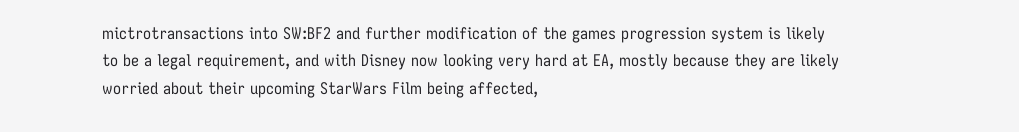mictrotransactions into SW:BF2 and further modification of the games progression system is likely to be a legal requirement, and with Disney now looking very hard at EA, mostly because they are likely worried about their upcoming StarWars Film being affected,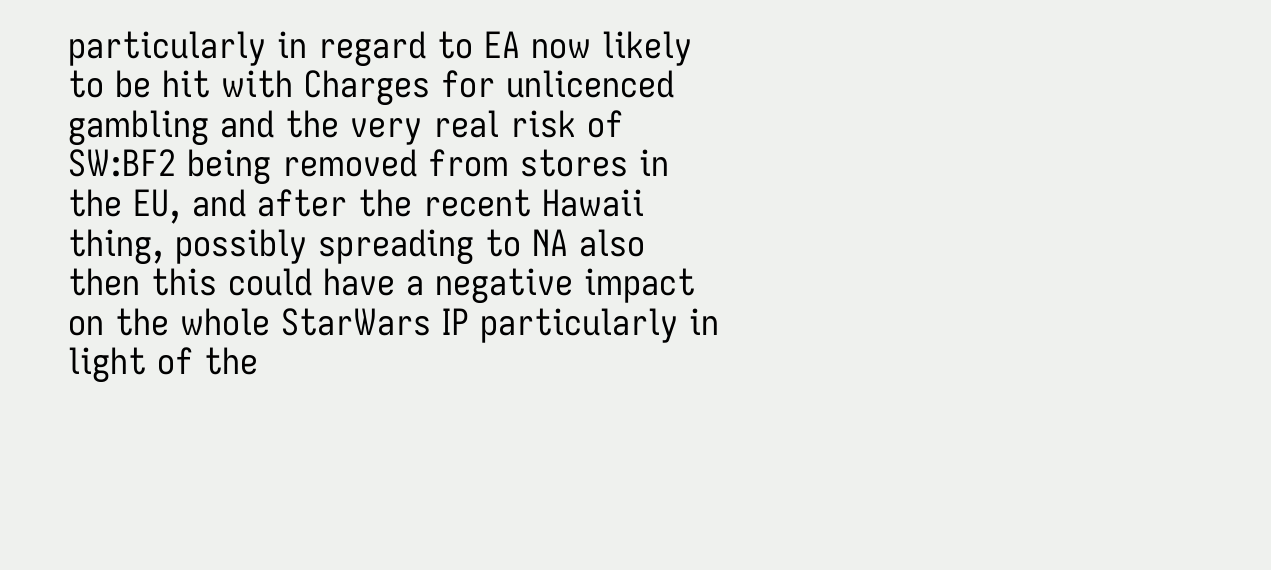particularly in regard to EA now likely to be hit with Charges for unlicenced gambling and the very real risk of SW:BF2 being removed from stores in the EU, and after the recent Hawaii thing, possibly spreading to NA also then this could have a negative impact on the whole StarWars IP particularly in light of the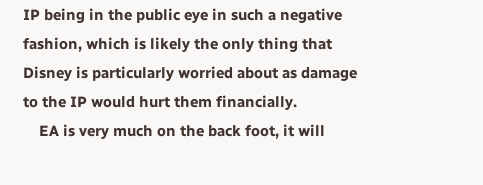IP being in the public eye in such a negative fashion, which is likely the only thing that Disney is particularly worried about as damage to the IP would hurt them financially.
    EA is very much on the back foot, it will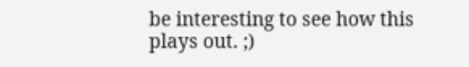be interesting to see how this plays out. ;)